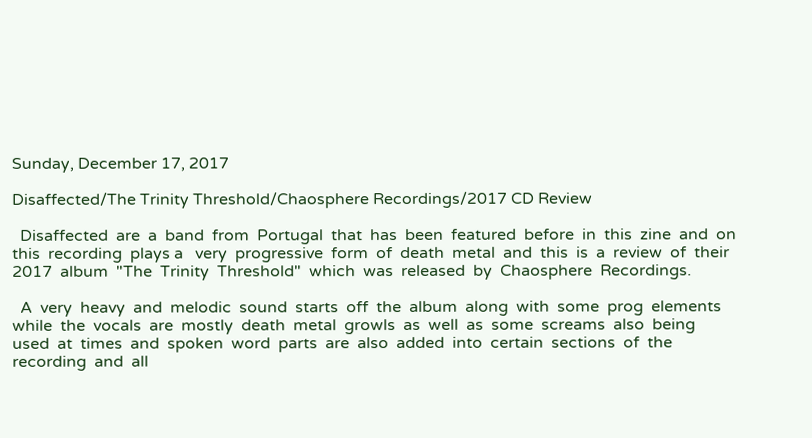Sunday, December 17, 2017

Disaffected/The Trinity Threshold/Chaosphere Recordings/2017 CD Review

  Disaffected  are  a  band  from  Portugal  that  has  been  featured  before  in  this  zine  and  on  this  recording  plays a   very  progressive  form  of  death  metal  and  this  is  a  review  of  their  2017  album  "The  Trinity  Threshold"  which  was  released  by  Chaosphere  Recordings.

  A  very  heavy  and  melodic  sound  starts  off  the  album  along  with  some  prog  elements  while  the  vocals  are  mostly  death  metal  growls  as  well  as  some  screams  also  being  used  at  times  and  spoken  word  parts  are  also  added  into  certain  sections  of  the  recording  and  all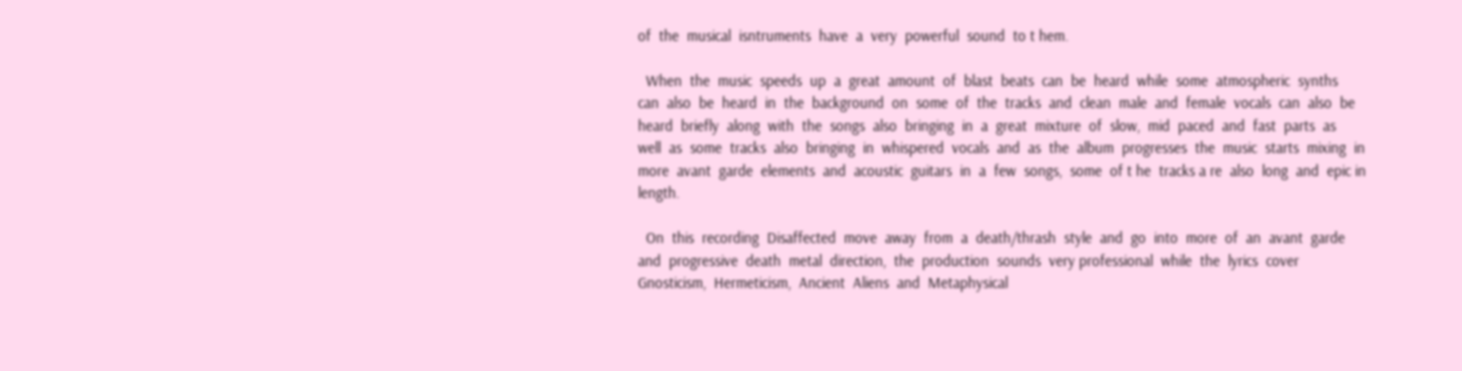of  the  musical  isntruments  have  a  very  powerful  sound  to t hem.

  When  the  music  speeds  up  a  great  amount  of  blast  beats  can  be  heard  while  some  atmospheric  synths  can  also  be  heard  in  the  background  on  some  of  the  tracks  and  clean  male  and  female  vocals  can  also  be heard  briefly  along  with  the  songs  also  bringing  in  a  great  mixture  of  slow,  mid  paced  and  fast  parts  as  well  as  some  tracks  also  bringing  in  whispered  vocals  and  as  the  album  progresses  the  music  starts  mixing  in  more  avant  garde  elements  and  acoustic  guitars  in  a  few  songs,  some  of t he  tracks a re  also  long  and  epic in  length.

  On  this  recording  Disaffected  move  away  from  a  death/thrash  style  and  go  into  more  of  an  avant  garde  and  progressive  death  metal  direction,  the  production  sounds  very professional  while  the  lyrics  cover  Gnosticism,  Hermeticism,  Ancient  Aliens  and  Metaphysical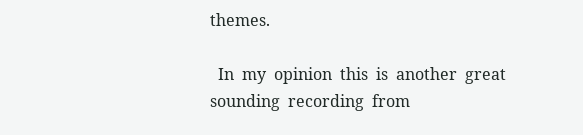themes.

  In  my  opinion  this  is  another  great  sounding  recording  from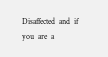Disaffected  and  if  you  are  a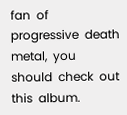fan  of  progressive  death  metal,  you  should  check  out  this  album.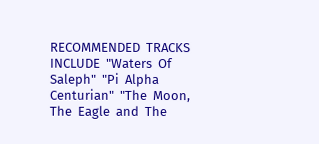RECOMMENDED  TRACKS  INCLUDE  "Waters  Of  Saleph"  "Pi  Alpha  Centurian"  "The  Moon,  The  Eagle  and  The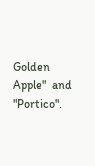Golden  Apple"  and  "Portico".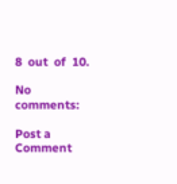8  out  of  10.

No comments:

Post a Comment